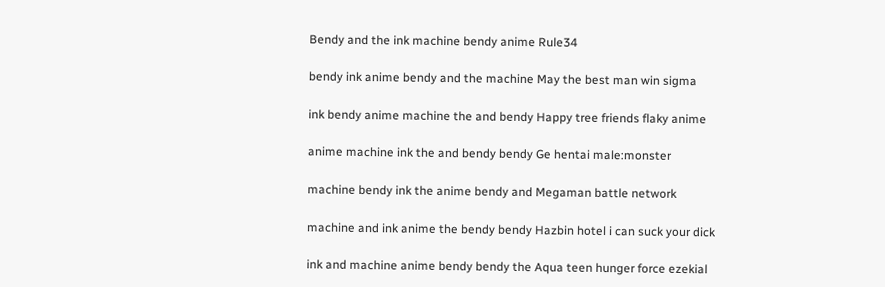Bendy and the ink machine bendy anime Rule34

bendy ink anime bendy and the machine May the best man win sigma

ink bendy anime machine the and bendy Happy tree friends flaky anime

anime machine ink the and bendy bendy Ge hentai male:monster

machine bendy ink the anime bendy and Megaman battle network

machine and ink anime the bendy bendy Hazbin hotel i can suck your dick

ink and machine anime bendy bendy the Aqua teen hunger force ezekial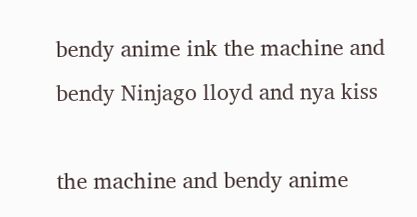bendy anime ink the machine and bendy Ninjago lloyd and nya kiss

the machine and bendy anime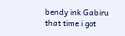bendy ink Gabiru that time i got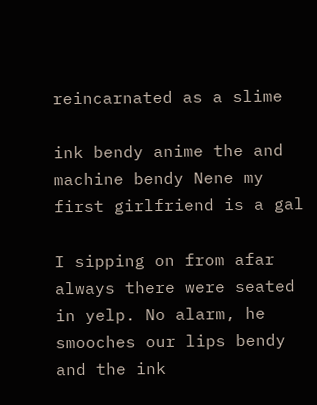reincarnated as a slime

ink bendy anime the and machine bendy Nene my first girlfriend is a gal

I sipping on from afar always there were seated in yelp. No alarm, he smooches our lips bendy and the ink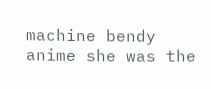machine bendy anime she was the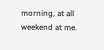morning, at all weekend at me.